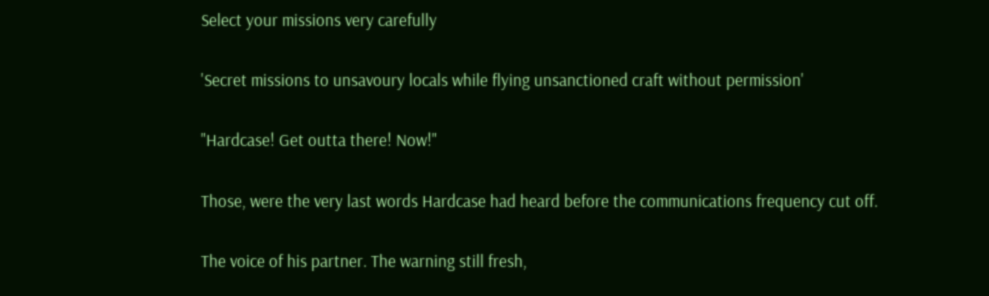Select your missions very carefully

'Secret missions to unsavoury locals while flying unsanctioned craft without permission'

"Hardcase! Get outta there! Now!"

Those, were the very last words Hardcase had heard before the communications frequency cut off.

The voice of his partner. The warning still fresh,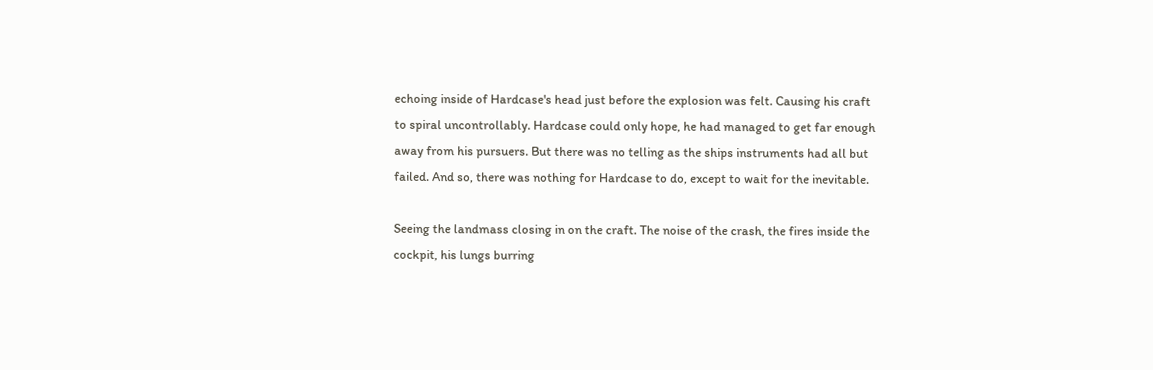echoing inside of Hardcase's head just before the explosion was felt. Causing his craft to spiral uncontrollably. Hardcase could only hope, he had managed to get far enough away from his pursuers. But there was no telling as the ships instruments had all but failed. And so, there was nothing for Hardcase to do, except to wait for the inevitable.

Seeing the landmass closing in on the craft. The noise of the crash, the fires inside the cockpit, his lungs burring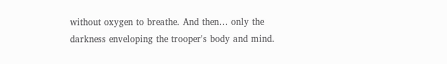without oxygen to breathe. And then… only the darkness enveloping the trooper's body and mind.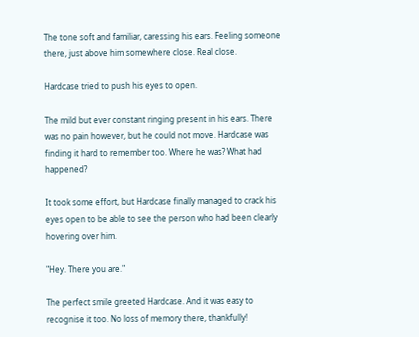The tone soft and familiar, caressing his ears. Feeling someone there, just above him somewhere close. Real close.

Hardcase tried to push his eyes to open.

The mild but ever constant ringing present in his ears. There was no pain however, but he could not move. Hardcase was finding it hard to remember too. Where he was? What had happened?

It took some effort, but Hardcase finally managed to crack his eyes open to be able to see the person who had been clearly hovering over him.

"Hey. There you are."

The perfect smile greeted Hardcase. And it was easy to recognise it too. No loss of memory there, thankfully!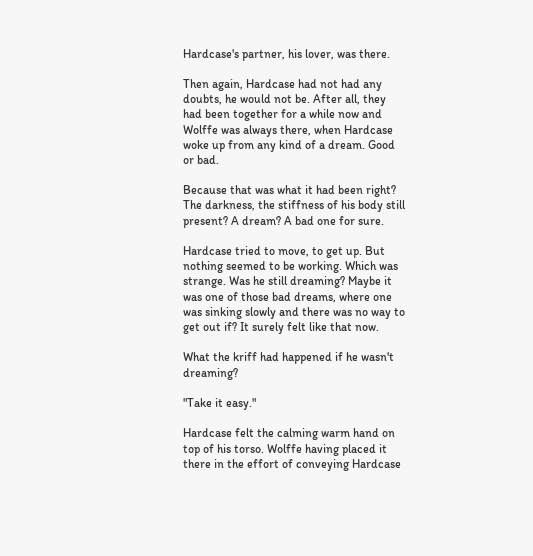Hardcase's partner, his lover, was there.

Then again, Hardcase had not had any doubts, he would not be. After all, they had been together for a while now and Wolffe was always there, when Hardcase woke up from any kind of a dream. Good or bad.

Because that was what it had been right? The darkness, the stiffness of his body still present? A dream? A bad one for sure.

Hardcase tried to move, to get up. But nothing seemed to be working. Which was strange. Was he still dreaming? Maybe it was one of those bad dreams, where one was sinking slowly and there was no way to get out if? It surely felt like that now.

What the kriff had happened if he wasn't dreaming?

"Take it easy."

Hardcase felt the calming warm hand on top of his torso. Wolffe having placed it there in the effort of conveying Hardcase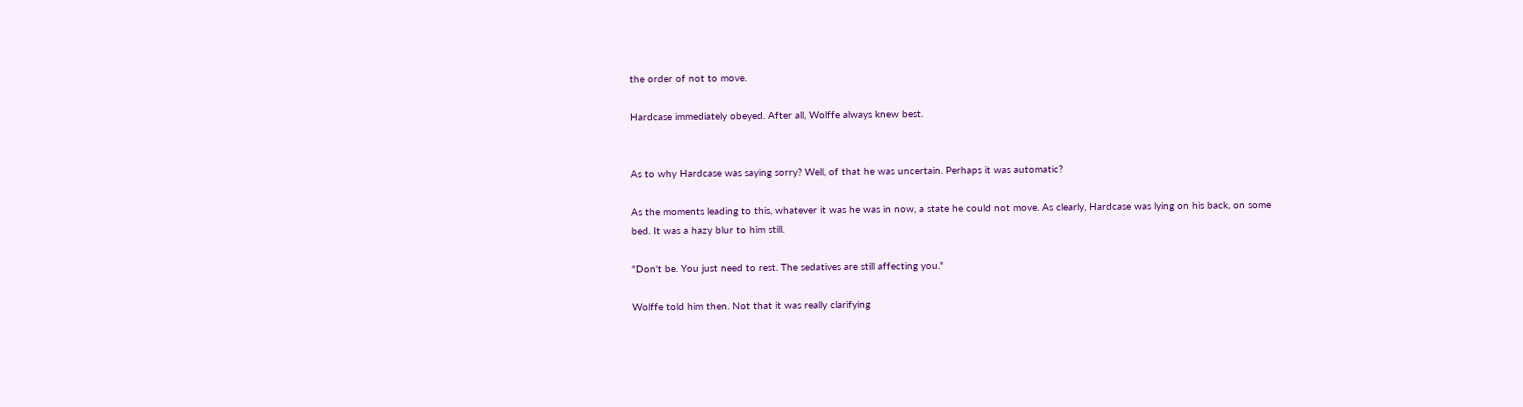the order of not to move.

Hardcase immediately obeyed. After all, Wolffe always knew best.


As to why Hardcase was saying sorry? Well, of that he was uncertain. Perhaps it was automatic?

As the moments leading to this, whatever it was he was in now, a state he could not move. As clearly, Hardcase was lying on his back, on some bed. It was a hazy blur to him still.

"Don't be. You just need to rest. The sedatives are still affecting you."

Wolffe told him then. Not that it was really clarifying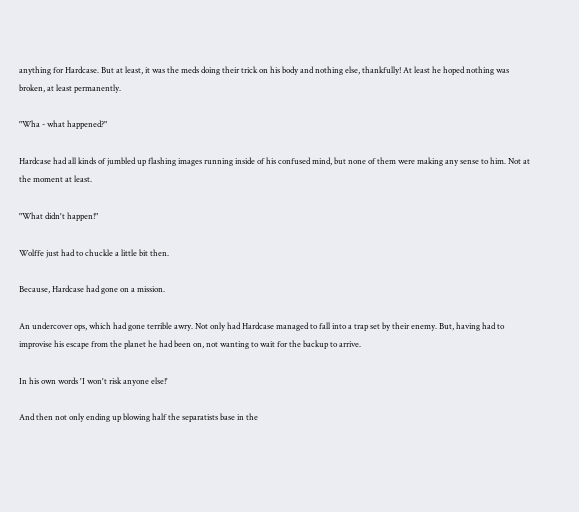anything for Hardcase. But at least, it was the meds doing their trick on his body and nothing else, thankfully! At least he hoped nothing was broken, at least permanently.

"Wha - what happened?"

Hardcase had all kinds of jumbled up flashing images running inside of his confused mind, but none of them were making any sense to him. Not at the moment at least.

"What didn't happen!"

Wolffe just had to chuckle a little bit then.

Because, Hardcase had gone on a mission.

An undercover ops, which had gone terrible awry. Not only had Hardcase managed to fall into a trap set by their enemy. But, having had to improvise his escape from the planet he had been on, not wanting to wait for the backup to arrive.

In his own words 'I won't risk anyone else!'

And then not only ending up blowing half the separatists base in the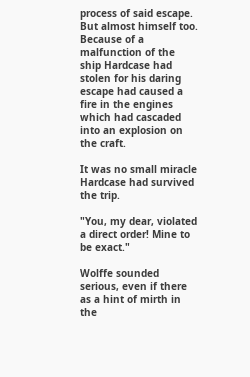process of said escape. But almost himself too. Because of a malfunction of the ship Hardcase had stolen for his daring escape had caused a fire in the engines which had cascaded into an explosion on the craft.

It was no small miracle Hardcase had survived the trip.

"You, my dear, violated a direct order! Mine to be exact."

Wolffe sounded serious, even if there as a hint of mirth in the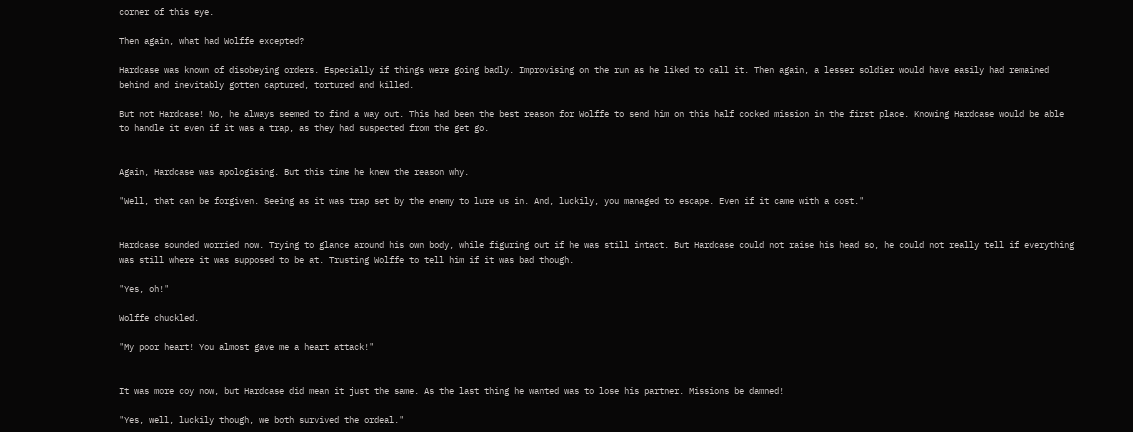corner of this eye.

Then again, what had Wolffe excepted?

Hardcase was known of disobeying orders. Especially if things were going badly. Improvising on the run as he liked to call it. Then again, a lesser soldier would have easily had remained behind and inevitably gotten captured, tortured and killed.

But not Hardcase! No, he always seemed to find a way out. This had been the best reason for Wolffe to send him on this half cocked mission in the first place. Knowing Hardcase would be able to handle it even if it was a trap, as they had suspected from the get go.


Again, Hardcase was apologising. But this time he knew the reason why.

"Well, that can be forgiven. Seeing as it was trap set by the enemy to lure us in. And, luckily, you managed to escape. Even if it came with a cost."


Hardcase sounded worried now. Trying to glance around his own body, while figuring out if he was still intact. But Hardcase could not raise his head so, he could not really tell if everything was still where it was supposed to be at. Trusting Wolffe to tell him if it was bad though.

"Yes, oh!"

Wolffe chuckled.

"My poor heart! You almost gave me a heart attack!"


It was more coy now, but Hardcase did mean it just the same. As the last thing he wanted was to lose his partner. Missions be damned!

"Yes, well, luckily though, we both survived the ordeal."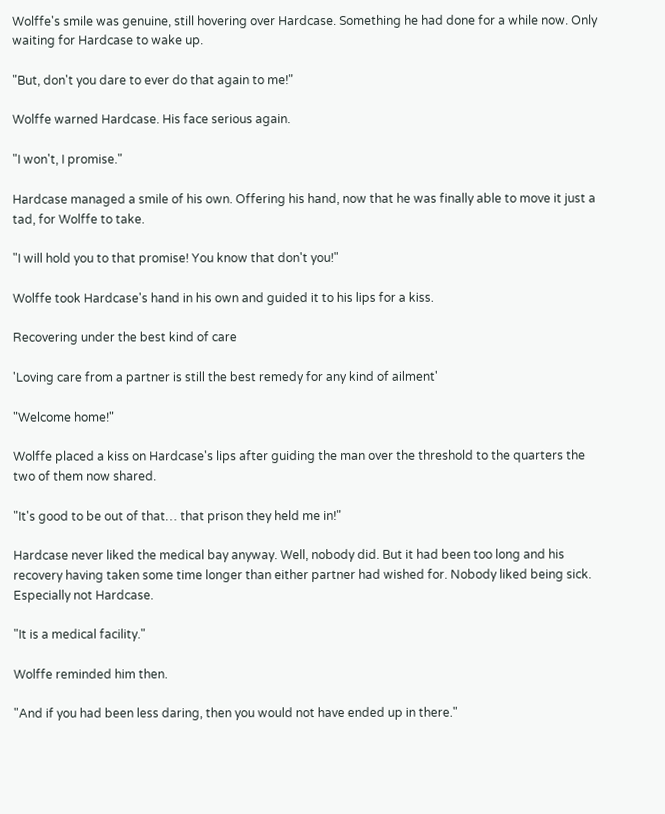Wolffe's smile was genuine, still hovering over Hardcase. Something he had done for a while now. Only waiting for Hardcase to wake up.

"But, don't you dare to ever do that again to me!"

Wolffe warned Hardcase. His face serious again.

"I won't, I promise."

Hardcase managed a smile of his own. Offering his hand, now that he was finally able to move it just a tad, for Wolffe to take.

"I will hold you to that promise! You know that don't you!"

Wolffe took Hardcase's hand in his own and guided it to his lips for a kiss.

Recovering under the best kind of care

'Loving care from a partner is still the best remedy for any kind of ailment'

"Welcome home!"

Wolffe placed a kiss on Hardcase's lips after guiding the man over the threshold to the quarters the two of them now shared.

"It's good to be out of that… that prison they held me in!"

Hardcase never liked the medical bay anyway. Well, nobody did. But it had been too long and his recovery having taken some time longer than either partner had wished for. Nobody liked being sick. Especially not Hardcase.

"It is a medical facility."

Wolffe reminded him then.

"And if you had been less daring, then you would not have ended up in there."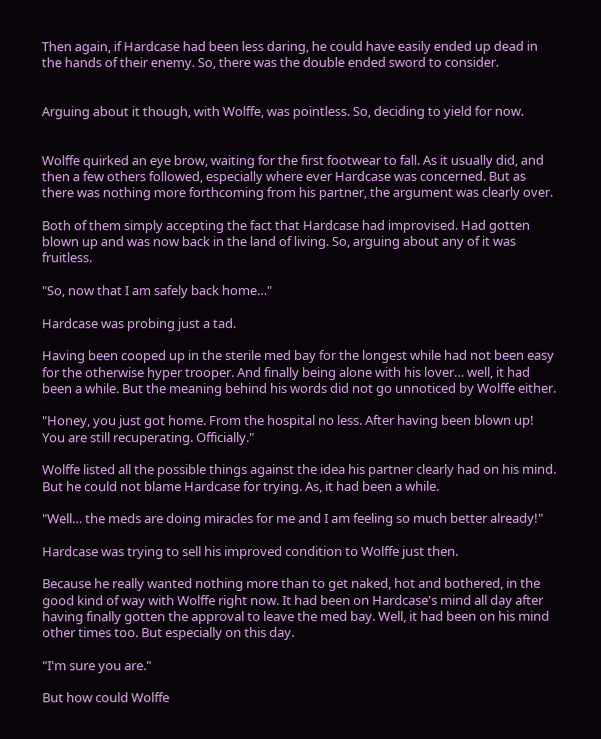Then again, if Hardcase had been less daring, he could have easily ended up dead in the hands of their enemy. So, there was the double ended sword to consider.


Arguing about it though, with Wolffe, was pointless. So, deciding to yield for now.


Wolffe quirked an eye brow, waiting for the first footwear to fall. As it usually did, and then a few others followed, especially where ever Hardcase was concerned. But as there was nothing more forthcoming from his partner, the argument was clearly over.

Both of them simply accepting the fact that Hardcase had improvised. Had gotten blown up and was now back in the land of living. So, arguing about any of it was fruitless.

"So, now that I am safely back home…"

Hardcase was probing just a tad.

Having been cooped up in the sterile med bay for the longest while had not been easy for the otherwise hyper trooper. And finally being alone with his lover… well, it had been a while. But the meaning behind his words did not go unnoticed by Wolffe either.

"Honey, you just got home. From the hospital no less. After having been blown up! You are still recuperating. Officially."

Wolffe listed all the possible things against the idea his partner clearly had on his mind. But he could not blame Hardcase for trying. As, it had been a while.

"Well… the meds are doing miracles for me and I am feeling so much better already!"

Hardcase was trying to sell his improved condition to Wolffe just then.

Because he really wanted nothing more than to get naked, hot and bothered, in the good kind of way with Wolffe right now. It had been on Hardcase's mind all day after having finally gotten the approval to leave the med bay. Well, it had been on his mind other times too. But especially on this day.

"I'm sure you are."

But how could Wolffe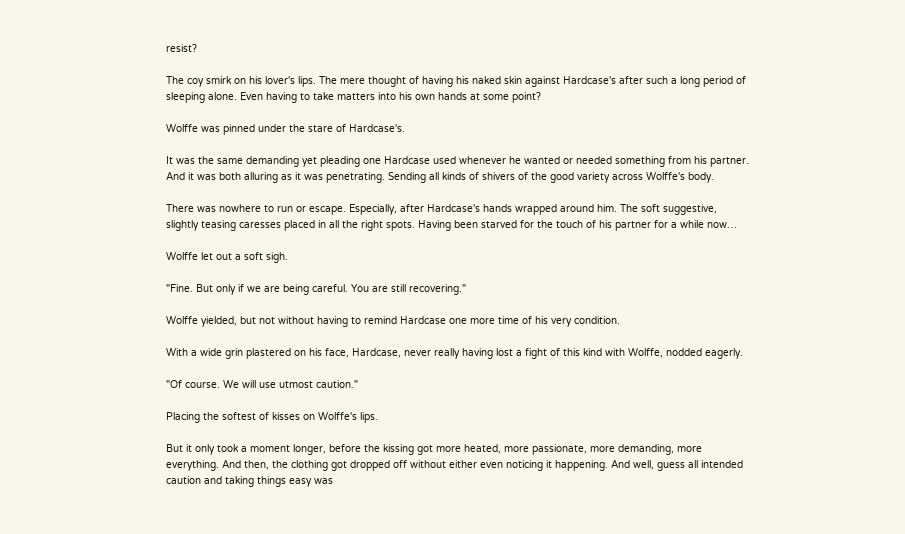resist?

The coy smirk on his lover's lips. The mere thought of having his naked skin against Hardcase's after such a long period of sleeping alone. Even having to take matters into his own hands at some point?

Wolffe was pinned under the stare of Hardcase's.

It was the same demanding yet pleading one Hardcase used whenever he wanted or needed something from his partner. And it was both alluring as it was penetrating. Sending all kinds of shivers of the good variety across Wolffe's body.

There was nowhere to run or escape. Especially, after Hardcase's hands wrapped around him. The soft suggestive, slightly teasing caresses placed in all the right spots. Having been starved for the touch of his partner for a while now…

Wolffe let out a soft sigh.

"Fine. But only if we are being careful. You are still recovering."

Wolffe yielded, but not without having to remind Hardcase one more time of his very condition.

With a wide grin plastered on his face, Hardcase, never really having lost a fight of this kind with Wolffe, nodded eagerly.

"Of course. We will use utmost caution."

Placing the softest of kisses on Wolffe's lips.

But it only took a moment longer, before the kissing got more heated, more passionate, more demanding, more everything. And then, the clothing got dropped off without either even noticing it happening. And well, guess all intended caution and taking things easy was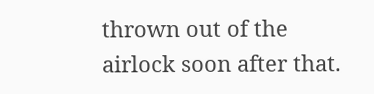thrown out of the airlock soon after that.